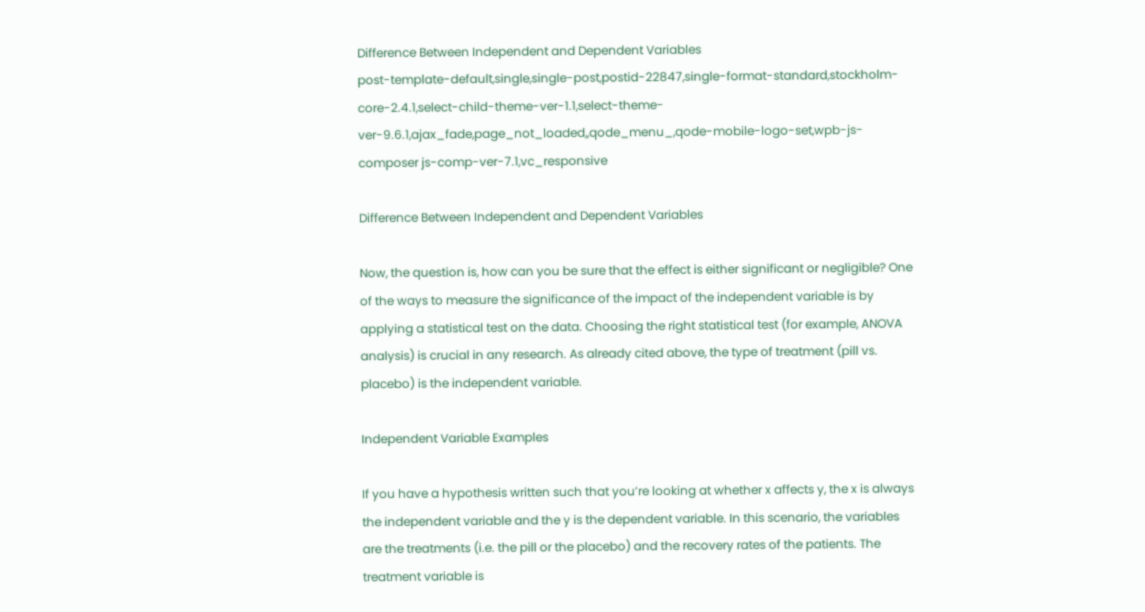Difference Between Independent and Dependent Variables
post-template-default,single,single-post,postid-22847,single-format-standard,stockholm-core-2.4.1,select-child-theme-ver-1.1,select-theme-ver-9.6.1,ajax_fade,page_not_loaded,,qode_menu_,qode-mobile-logo-set,wpb-js-composer js-comp-ver-7.1,vc_responsive

Difference Between Independent and Dependent Variables

Now, the question is, how can you be sure that the effect is either significant or negligible? One of the ways to measure the significance of the impact of the independent variable is by applying a statistical test on the data. Choosing the right statistical test (for example, ANOVA analysis) is crucial in any research. As already cited above, the type of treatment (pill vs. placebo) is the independent variable.

Independent Variable Examples

If you have a hypothesis written such that you’re looking at whether x affects y, the x is always the independent variable and the y is the dependent variable. In this scenario, the variables are the treatments (i.e. the pill or the placebo) and the recovery rates of the patients. The treatment variable is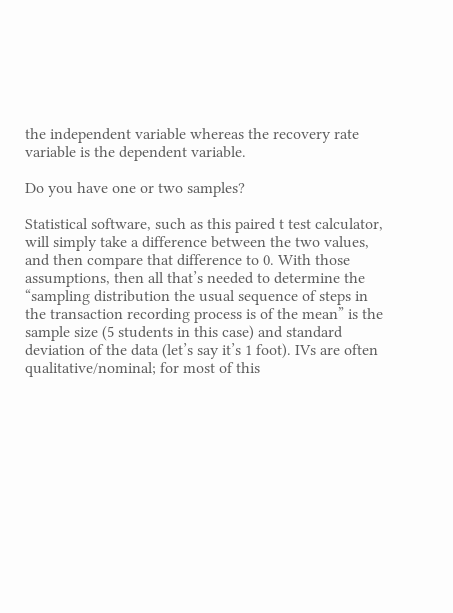the independent variable whereas the recovery rate variable is the dependent variable.

Do you have one or two samples?

Statistical software, such as this paired t test calculator, will simply take a difference between the two values, and then compare that difference to 0. With those assumptions, then all that’s needed to determine the “sampling distribution the usual sequence of steps in the transaction recording process is of the mean” is the sample size (5 students in this case) and standard deviation of the data (let’s say it’s 1 foot). IVs are often qualitative/nominal; for most of this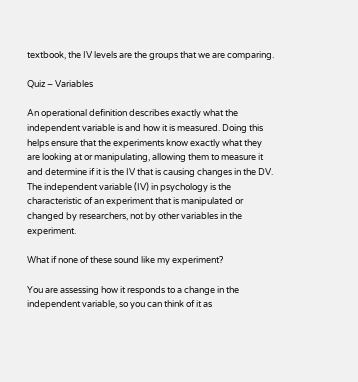textbook, the IV levels are the groups that we are comparing.

Quiz – Variables

An operational definition describes exactly what the independent variable is and how it is measured. Doing this helps ensure that the experiments know exactly what they are looking at or manipulating, allowing them to measure it and determine if it is the IV that is causing changes in the DV. The independent variable (IV) in psychology is the characteristic of an experiment that is manipulated or changed by researchers, not by other variables in the experiment.

What if none of these sound like my experiment?

You are assessing how it responds to a change in the independent variable, so you can think of it as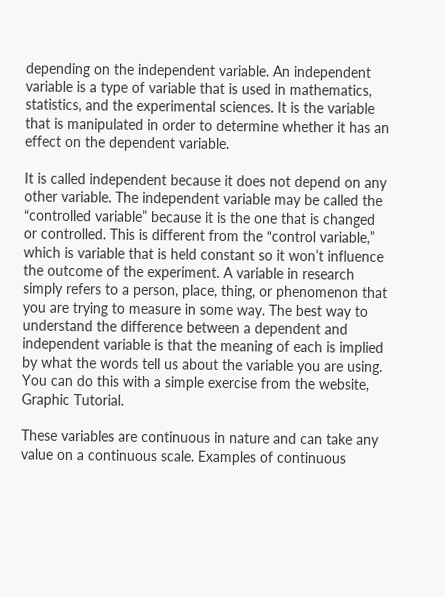depending on the independent variable. An independent variable is a type of variable that is used in mathematics, statistics, and the experimental sciences. It is the variable that is manipulated in order to determine whether it has an effect on the dependent variable.

It is called independent because it does not depend on any other variable. The independent variable may be called the “controlled variable” because it is the one that is changed or controlled. This is different from the “control variable,” which is variable that is held constant so it won’t influence the outcome of the experiment. A variable in research simply refers to a person, place, thing, or phenomenon that you are trying to measure in some way. The best way to understand the difference between a dependent and independent variable is that the meaning of each is implied by what the words tell us about the variable you are using. You can do this with a simple exercise from the website, Graphic Tutorial.

These variables are continuous in nature and can take any value on a continuous scale. Examples of continuous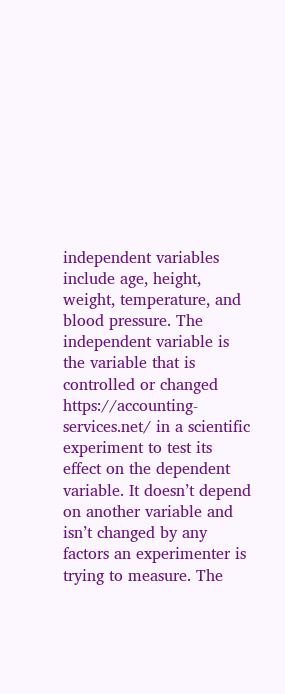independent variables include age, height, weight, temperature, and blood pressure. The independent variable is the variable that is controlled or changed https://accounting-services.net/ in a scientific experiment to test its effect on the dependent variable. It doesn’t depend on another variable and isn’t changed by any factors an experimenter is trying to measure. The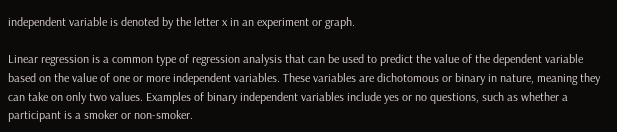independent variable is denoted by the letter x in an experiment or graph.

Linear regression is a common type of regression analysis that can be used to predict the value of the dependent variable based on the value of one or more independent variables. These variables are dichotomous or binary in nature, meaning they can take on only two values. Examples of binary independent variables include yes or no questions, such as whether a participant is a smoker or non-smoker.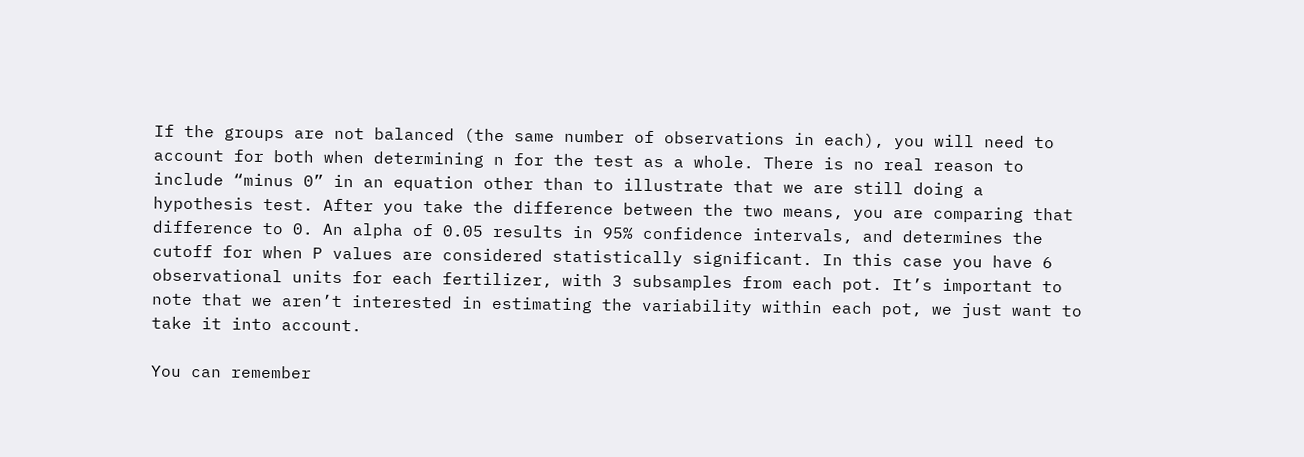If the groups are not balanced (the same number of observations in each), you will need to account for both when determining n for the test as a whole. There is no real reason to include “minus 0” in an equation other than to illustrate that we are still doing a hypothesis test. After you take the difference between the two means, you are comparing that difference to 0. An alpha of 0.05 results in 95% confidence intervals, and determines the cutoff for when P values are considered statistically significant. In this case you have 6 observational units for each fertilizer, with 3 subsamples from each pot. It’s important to note that we aren’t interested in estimating the variability within each pot, we just want to take it into account.

You can remember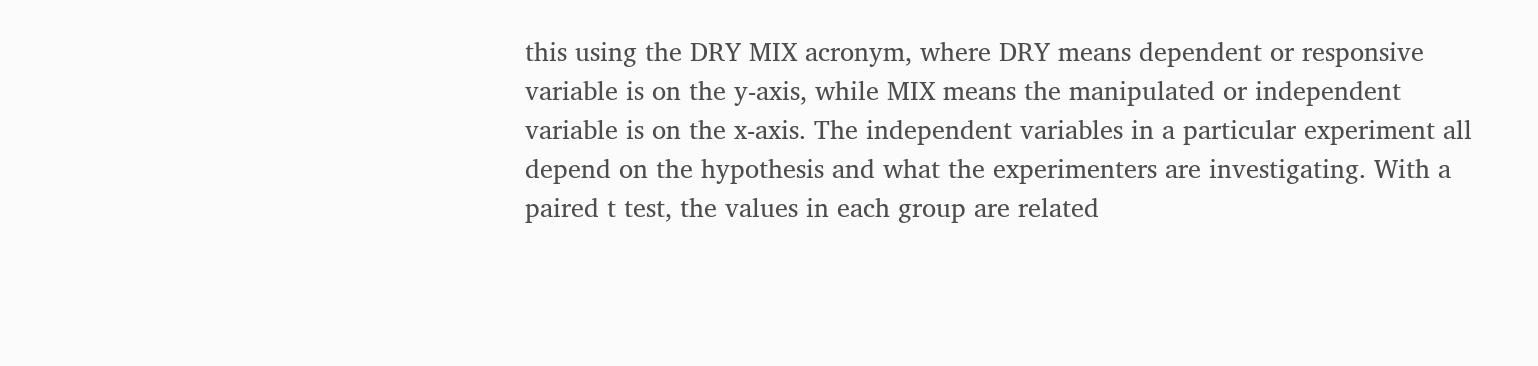this using the DRY MIX acronym, where DRY means dependent or responsive variable is on the y-axis, while MIX means the manipulated or independent variable is on the x-axis. The independent variables in a particular experiment all depend on the hypothesis and what the experimenters are investigating. With a paired t test, the values in each group are related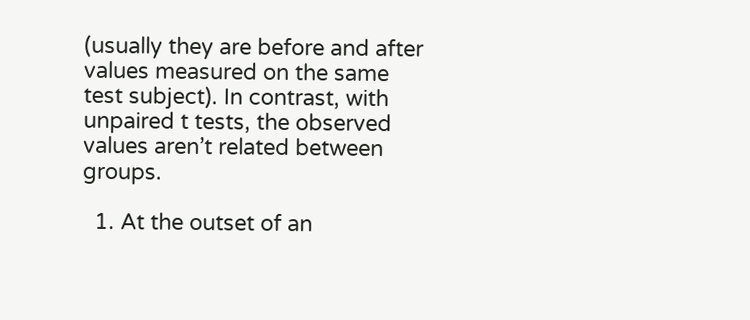(usually they are before and after values measured on the same test subject). In contrast, with unpaired t tests, the observed values aren’t related between groups.

  1. At the outset of an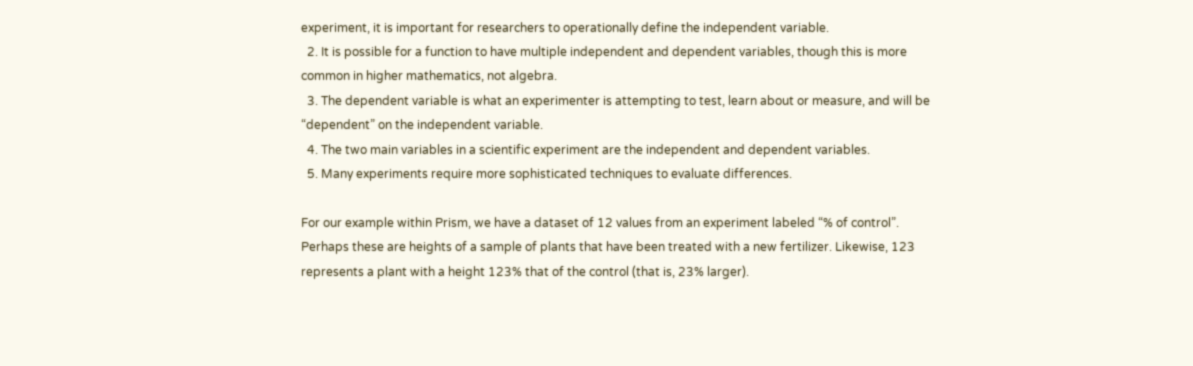experiment, it is important for researchers to operationally define the independent variable.
  2. It is possible for a function to have multiple independent and dependent variables, though this is more common in higher mathematics, not algebra.
  3. The dependent variable is what an experimenter is attempting to test, learn about or measure, and will be “dependent” on the independent variable.
  4. The two main variables in a scientific experiment are the independent and dependent variables.
  5. Many experiments require more sophisticated techniques to evaluate differences.

For our example within Prism, we have a dataset of 12 values from an experiment labeled “% of control”. Perhaps these are heights of a sample of plants that have been treated with a new fertilizer. Likewise, 123 represents a plant with a height 123% that of the control (that is, 23% larger).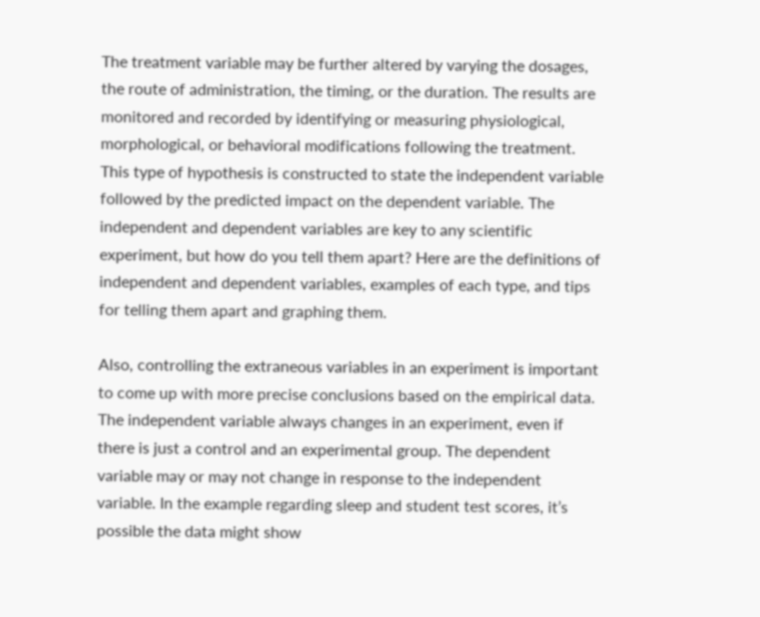The treatment variable may be further altered by varying the dosages, the route of administration, the timing, or the duration. The results are monitored and recorded by identifying or measuring physiological, morphological, or behavioral modifications following the treatment. This type of hypothesis is constructed to state the independent variable followed by the predicted impact on the dependent variable. The independent and dependent variables are key to any scientific experiment, but how do you tell them apart? Here are the definitions of independent and dependent variables, examples of each type, and tips for telling them apart and graphing them.

Also, controlling the extraneous variables in an experiment is important to come up with more precise conclusions based on the empirical data. The independent variable always changes in an experiment, even if there is just a control and an experimental group. The dependent variable may or may not change in response to the independent variable. In the example regarding sleep and student test scores, it’s possible the data might show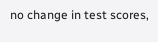no change in test scores,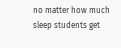no matter how much sleep students get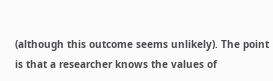(although this outcome seems unlikely). The point is that a researcher knows the values of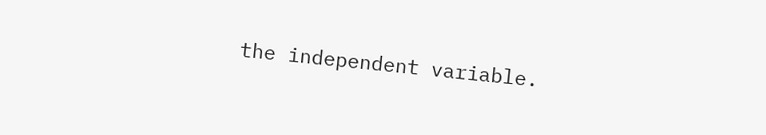the independent variable.